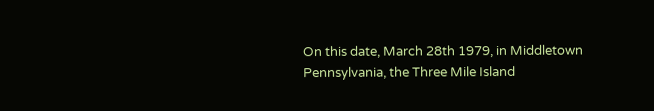On this date, March 28th 1979, in Middletown Pennsylvania, the Three Mile Island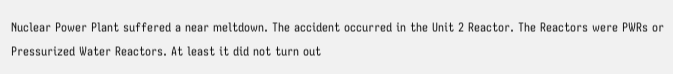Nuclear Power Plant suffered a near meltdown. The accident occurred in the Unit 2 Reactor. The Reactors were PWRs or Pressurized Water Reactors. At least it did not turn out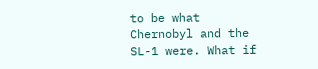to be what Chernobyl and the SL-1 were. What if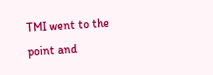TMI went to the point and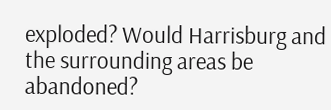exploded? Would Harrisburg and the surrounding areas be abandoned?